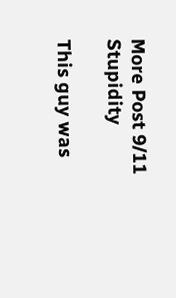More Post 9/11 Stupidity

This guy was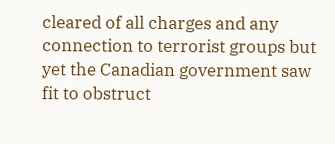cleared of all charges and any connection to terrorist groups but yet the Canadian government saw fit to obstruct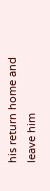his return home and leave him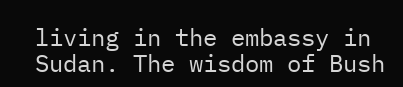living in the embassy in Sudan. The wisdom of Bush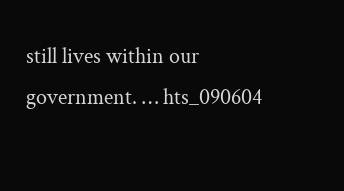still lives within our government. … hts_090604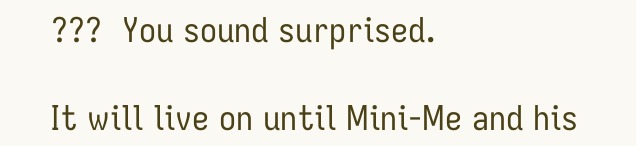???  You sound surprised.

It will live on until Mini-Me and his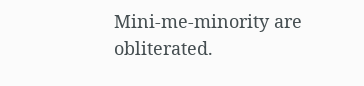Mini-me-minority are obliterated.